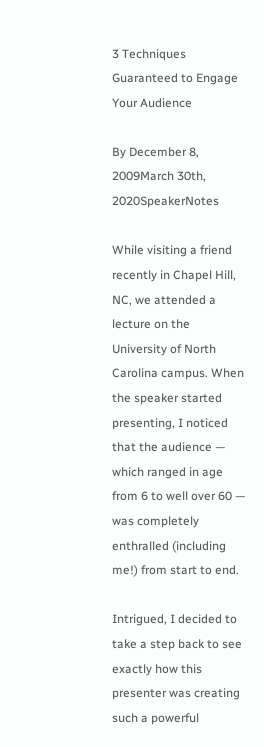3 Techniques Guaranteed to Engage Your Audience

By December 8, 2009March 30th, 2020SpeakerNotes

While visiting a friend recently in Chapel Hill, NC, we attended a lecture on the University of North Carolina campus. When the speaker started presenting, I noticed that the audience — which ranged in age from 6 to well over 60 — was completely enthralled (including me!) from start to end.

Intrigued, I decided to take a step back to see exactly how this presenter was creating such a powerful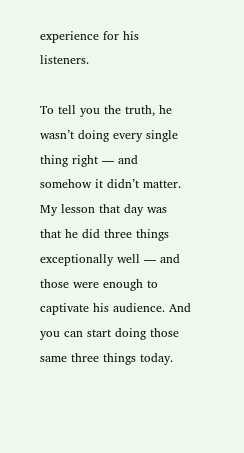experience for his listeners.

To tell you the truth, he wasn’t doing every single thing right — and somehow it didn’t matter. My lesson that day was that he did three things exceptionally well — and those were enough to captivate his audience. And you can start doing those same three things today.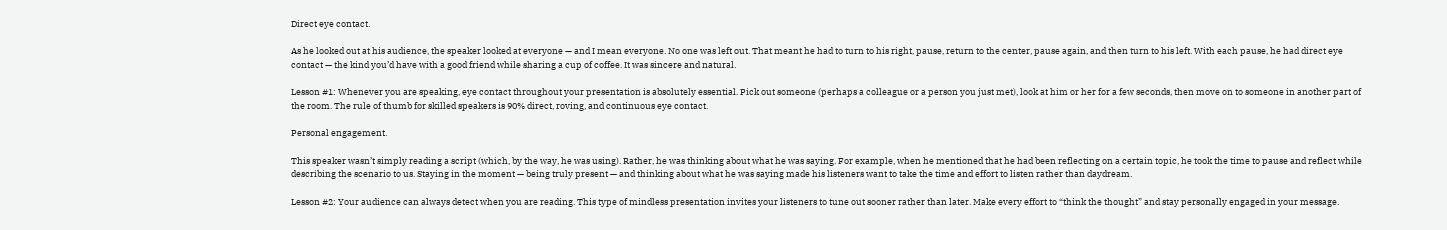Direct eye contact.

As he looked out at his audience, the speaker looked at everyone — and I mean everyone. No one was left out. That meant he had to turn to his right, pause, return to the center, pause again, and then turn to his left. With each pause, he had direct eye contact — the kind you’d have with a good friend while sharing a cup of coffee. It was sincere and natural.

Lesson #1: Whenever you are speaking, eye contact throughout your presentation is absolutely essential. Pick out someone (perhaps a colleague or a person you just met), look at him or her for a few seconds, then move on to someone in another part of the room. The rule of thumb for skilled speakers is 90% direct, roving, and continuous eye contact.

Personal engagement.

This speaker wasn’t simply reading a script (which, by the way, he was using). Rather, he was thinking about what he was saying. For example, when he mentioned that he had been reflecting on a certain topic, he took the time to pause and reflect while describing the scenario to us. Staying in the moment — being truly present — and thinking about what he was saying made his listeners want to take the time and effort to listen rather than daydream.

Lesson #2: Your audience can always detect when you are reading. This type of mindless presentation invites your listeners to tune out sooner rather than later. Make every effort to “think the thought” and stay personally engaged in your message.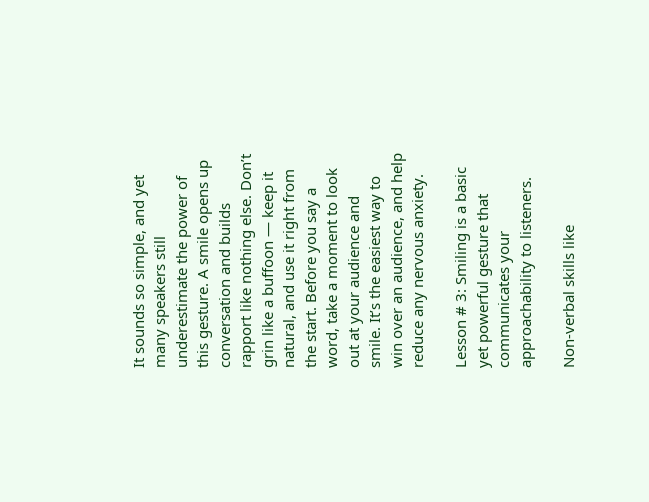It sounds so simple, and yet many speakers still underestimate the power of this gesture. A smile opens up conversation and builds rapport like nothing else. Don’t grin like a buffoon — keep it natural, and use it right from the start. Before you say a word, take a moment to look out at your audience and smile. It’s the easiest way to win over an audience, and help reduce any nervous anxiety.

Lesson # 3: Smiling is a basic yet powerful gesture that communicates your approachability to listeners.

Non-verbal skills like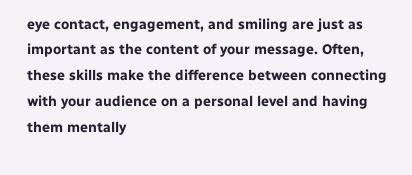eye contact, engagement, and smiling are just as important as the content of your message. Often, these skills make the difference between connecting with your audience on a personal level and having them mentally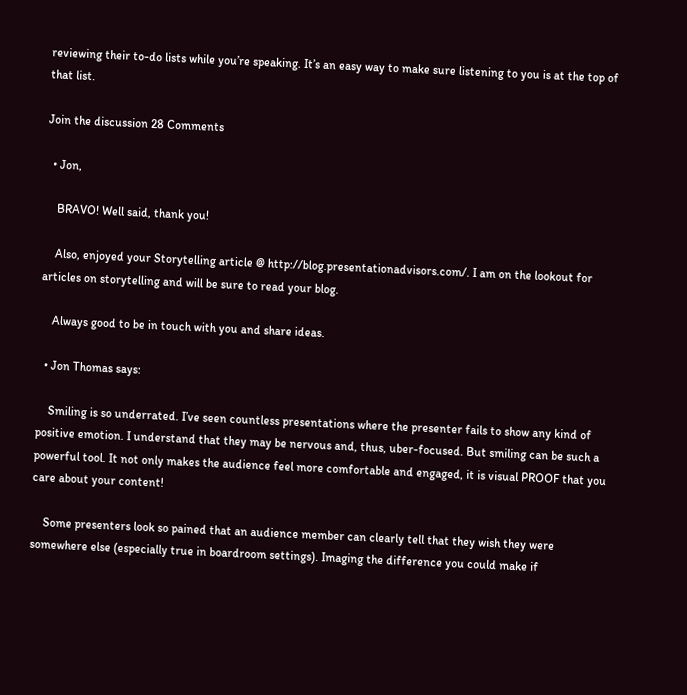reviewing their to-do lists while you’re speaking. It’s an easy way to make sure listening to you is at the top of that list.

Join the discussion 28 Comments

  • Jon,

    BRAVO! Well said, thank you!

    Also, enjoyed your Storytelling article @ http://blog.presentationadvisors.com/. I am on the lookout for articles on storytelling and will be sure to read your blog.

    Always good to be in touch with you and share ideas.

  • Jon Thomas says:

    Smiling is so underrated. I’ve seen countless presentations where the presenter fails to show any kind of positive emotion. I understand that they may be nervous and, thus, uber-focused. But smiling can be such a powerful tool. It not only makes the audience feel more comfortable and engaged, it is visual PROOF that you care about your content!

    Some presenters look so pained that an audience member can clearly tell that they wish they were somewhere else (especially true in boardroom settings). Imaging the difference you could make if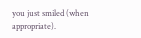you just smiled (when appropriate).